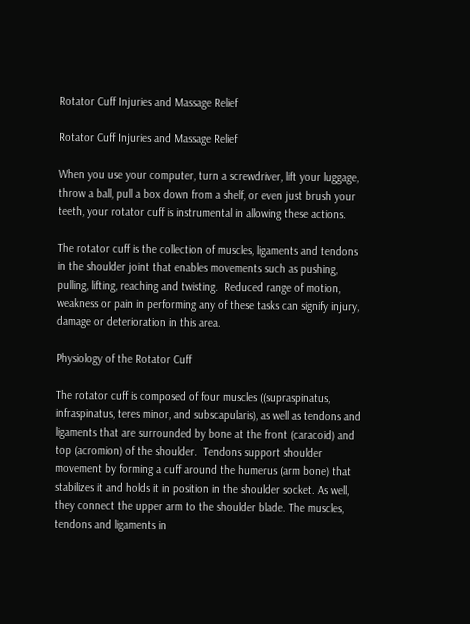Rotator Cuff Injuries and Massage Relief

Rotator Cuff Injuries and Massage Relief

When you use your computer, turn a screwdriver, lift your luggage, throw a ball, pull a box down from a shelf, or even just brush your teeth, your rotator cuff is instrumental in allowing these actions.

The rotator cuff is the collection of muscles, ligaments and tendons in the shoulder joint that enables movements such as pushing, pulling, lifting, reaching and twisting.  Reduced range of motion, weakness or pain in performing any of these tasks can signify injury, damage or deterioration in this area.

Physiology of the Rotator Cuff

The rotator cuff is composed of four muscles ((supraspinatus, infraspinatus, teres minor, and subscapularis), as well as tendons and ligaments that are surrounded by bone at the front (caracoid) and top (acromion) of the shoulder.  Tendons support shoulder movement by forming a cuff around the humerus (arm bone) that stabilizes it and holds it in position in the shoulder socket. As well, they connect the upper arm to the shoulder blade. The muscles, tendons and ligaments in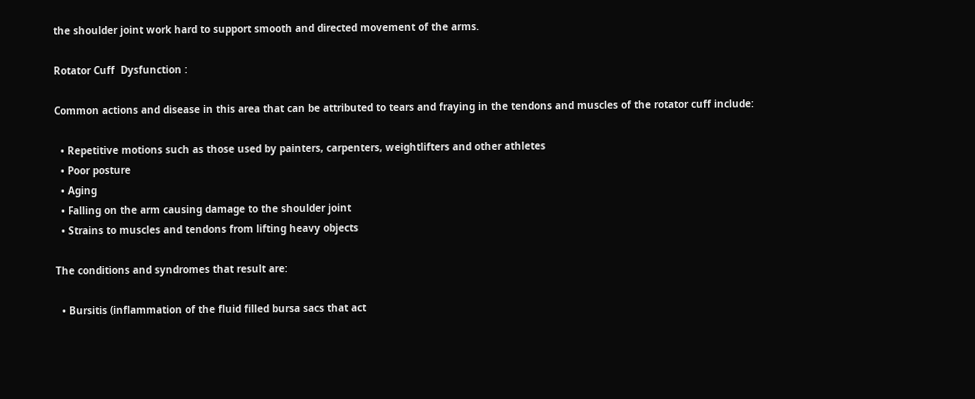the shoulder joint work hard to support smooth and directed movement of the arms.

Rotator Cuff  Dysfunction :

Common actions and disease in this area that can be attributed to tears and fraying in the tendons and muscles of the rotator cuff include:

  • Repetitive motions such as those used by painters, carpenters, weightlifters and other athletes
  • Poor posture
  • Aging
  • Falling on the arm causing damage to the shoulder joint
  • Strains to muscles and tendons from lifting heavy objects

The conditions and syndromes that result are:

  • Bursitis (inflammation of the fluid filled bursa sacs that act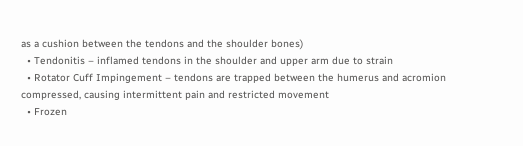as a cushion between the tendons and the shoulder bones)
  • Tendonitis – inflamed tendons in the shoulder and upper arm due to strain
  • Rotator Cuff Impingement – tendons are trapped between the humerus and acromion compressed, causing intermittent pain and restricted movement
  • Frozen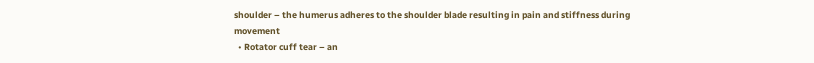shoulder – the humerus adheres to the shoulder blade resulting in pain and stiffness during movement
  • Rotator cuff tear – an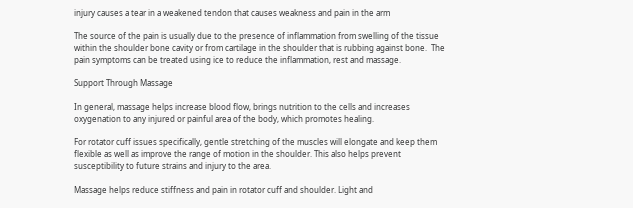injury causes a tear in a weakened tendon that causes weakness and pain in the arm

The source of the pain is usually due to the presence of inflammation from swelling of the tissue within the shoulder bone cavity or from cartilage in the shoulder that is rubbing against bone.  The pain symptoms can be treated using ice to reduce the inflammation, rest and massage.

Support Through Massage

In general, massage helps increase blood flow, brings nutrition to the cells and increases oxygenation to any injured or painful area of the body, which promotes healing.

For rotator cuff issues specifically, gentle stretching of the muscles will elongate and keep them flexible as well as improve the range of motion in the shoulder. This also helps prevent susceptibility to future strains and injury to the area.

Massage helps reduce stiffness and pain in rotator cuff and shoulder. Light and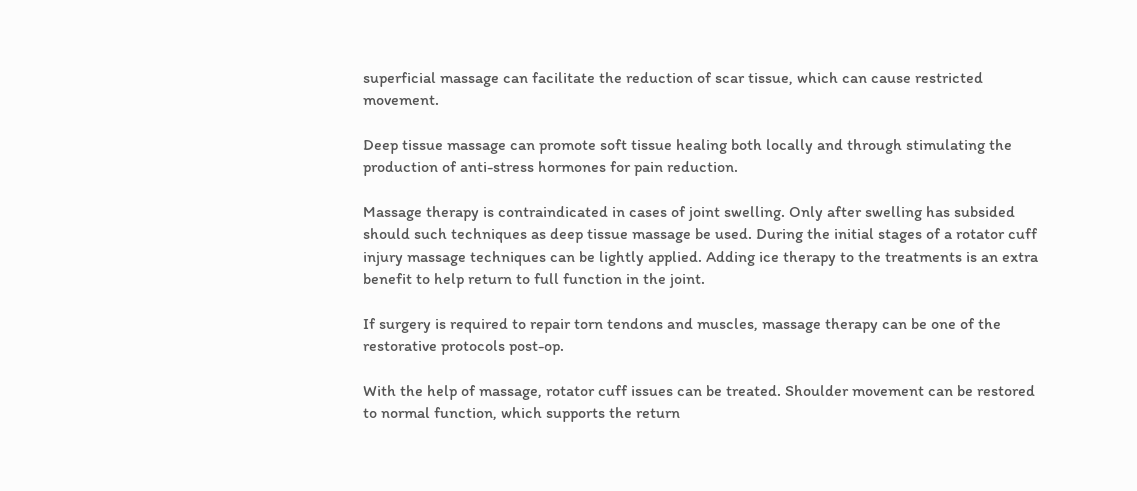superficial massage can facilitate the reduction of scar tissue, which can cause restricted movement.

Deep tissue massage can promote soft tissue healing both locally and through stimulating the production of anti-stress hormones for pain reduction.

Massage therapy is contraindicated in cases of joint swelling. Only after swelling has subsided should such techniques as deep tissue massage be used. During the initial stages of a rotator cuff injury massage techniques can be lightly applied. Adding ice therapy to the treatments is an extra benefit to help return to full function in the joint.

If surgery is required to repair torn tendons and muscles, massage therapy can be one of the restorative protocols post-op.

With the help of massage, rotator cuff issues can be treated. Shoulder movement can be restored to normal function, which supports the return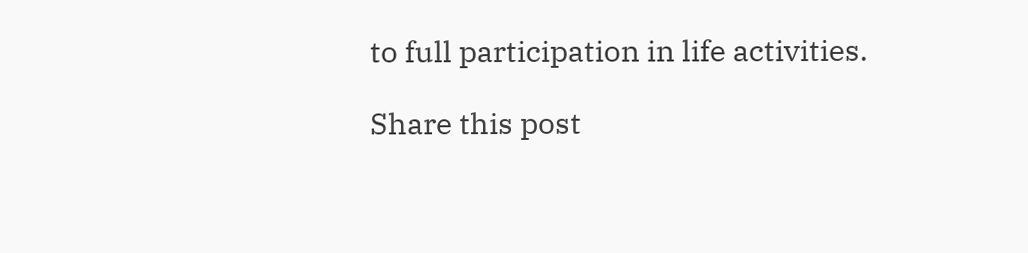to full participation in life activities.

Share this post